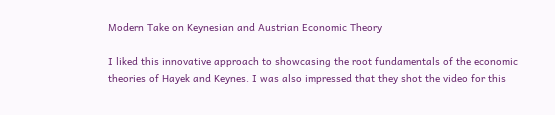Modern Take on Keynesian and Austrian Economic Theory

I liked this innovative approach to showcasing the root fundamentals of the economic theories of Hayek and Keynes. I was also impressed that they shot the video for this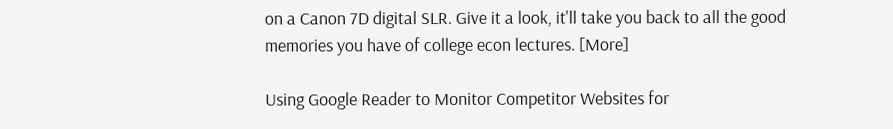on a Canon 7D digital SLR. Give it a look, it'll take you back to all the good memories you have of college econ lectures. [More]

Using Google Reader to Monitor Competitor Websites for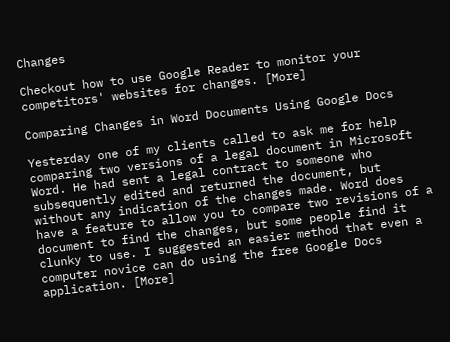Changes

Checkout how to use Google Reader to monitor your competitors' websites for changes. [More]

Comparing Changes in Word Documents Using Google Docs

Yesterday one of my clients called to ask me for help comparing two versions of a legal document in Microsoft Word. He had sent a legal contract to someone who subsequently edited and returned the document, but without any indication of the changes made. Word does have a feature to allow you to compare two revisions of a document to find the changes, but some people find it clunky to use. I suggested an easier method that even a computer novice can do using the free Google Docs application. [More]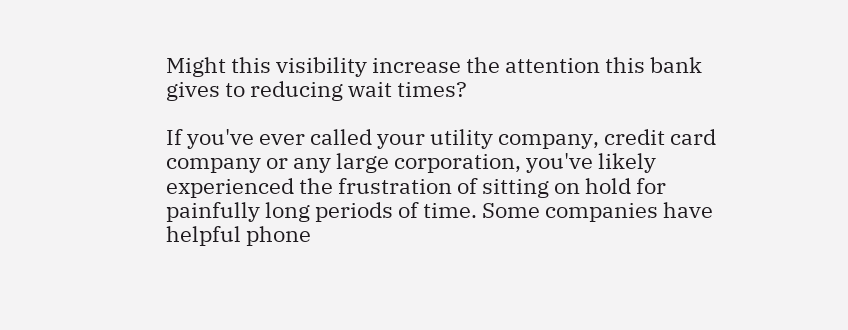Might this visibility increase the attention this bank gives to reducing wait times?

If you've ever called your utility company, credit card company or any large corporation, you've likely experienced the frustration of sitting on hold for painfully long periods of time. Some companies have helpful phone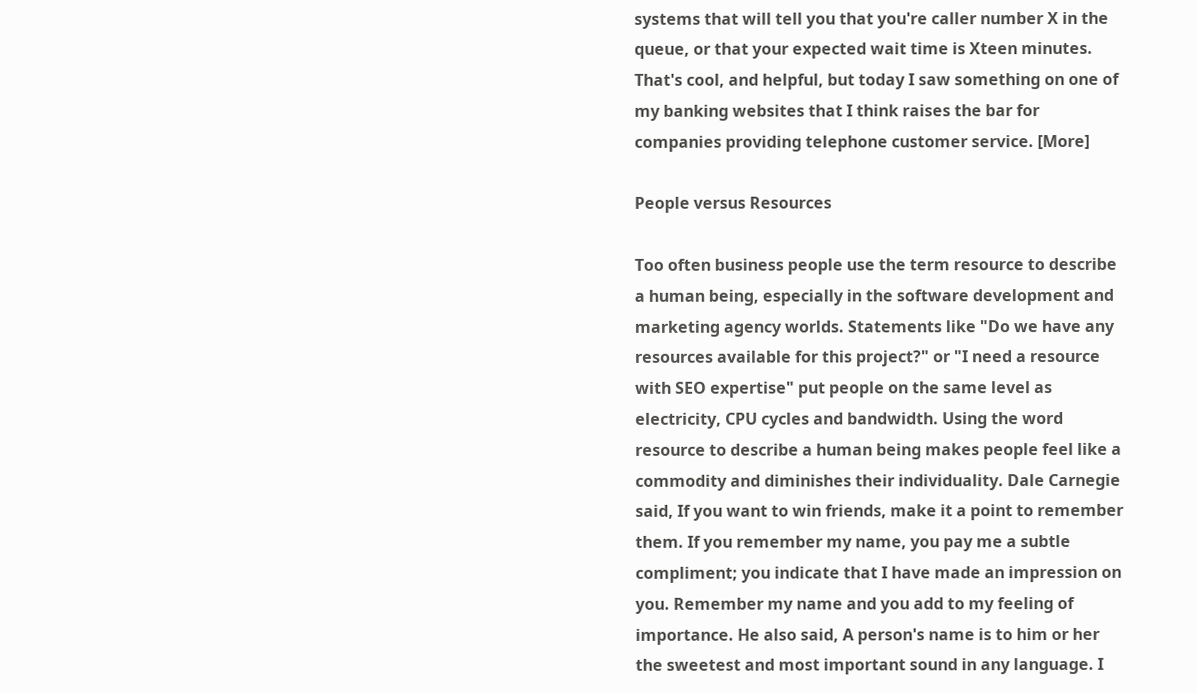systems that will tell you that you're caller number X in the queue, or that your expected wait time is Xteen minutes. That's cool, and helpful, but today I saw something on one of my banking websites that I think raises the bar for companies providing telephone customer service. [More]

People versus Resources

Too often business people use the term resource to describe a human being, especially in the software development and marketing agency worlds. Statements like "Do we have any resources available for this project?" or "I need a resource with SEO expertise" put people on the same level as electricity, CPU cycles and bandwidth. Using the word resource to describe a human being makes people feel like a commodity and diminishes their individuality. Dale Carnegie said, If you want to win friends, make it a point to remember them. If you remember my name, you pay me a subtle compliment; you indicate that I have made an impression on you. Remember my name and you add to my feeling of importance. He also said, A person's name is to him or her the sweetest and most important sound in any language. I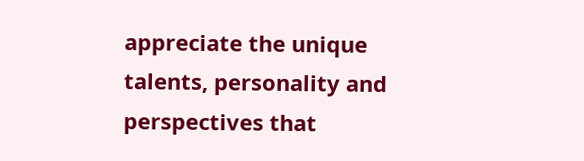appreciate the unique talents, personality and perspectives that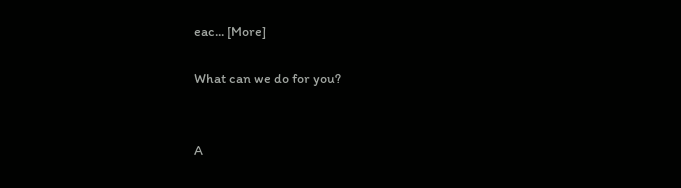eac... [More]

What can we do for you?


A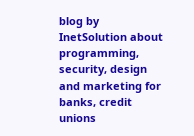blog by InetSolution about programming, security, design and marketing for banks, credit unions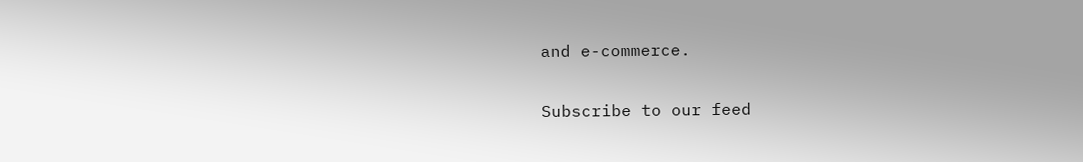and e-commerce.

Subscribe to our feed